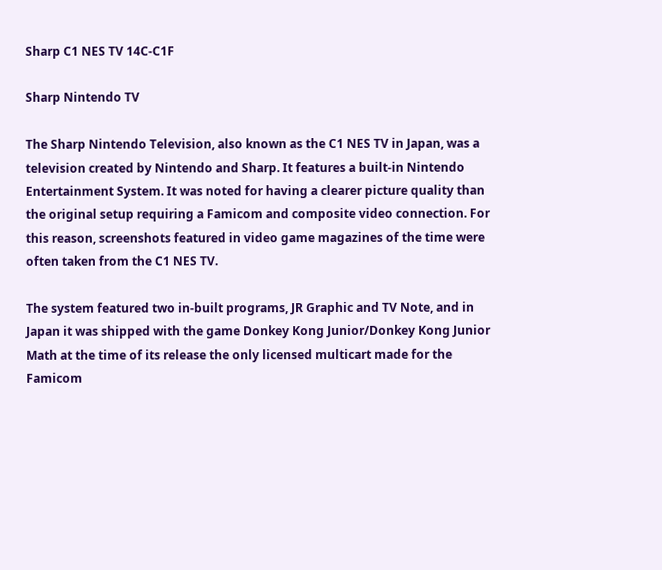Sharp C1 NES TV 14C-C1F

Sharp Nintendo TV

The Sharp Nintendo Television, also known as the C1 NES TV in Japan, was a television created by Nintendo and Sharp. It features a built-in Nintendo Entertainment System. It was noted for having a clearer picture quality than the original setup requiring a Famicom and composite video connection. For this reason, screenshots featured in video game magazines of the time were often taken from the C1 NES TV.

The system featured two in-built programs, JR Graphic and TV Note, and in Japan it was shipped with the game Donkey Kong Junior/Donkey Kong Junior Math at the time of its release the only licensed multicart made for the Famicom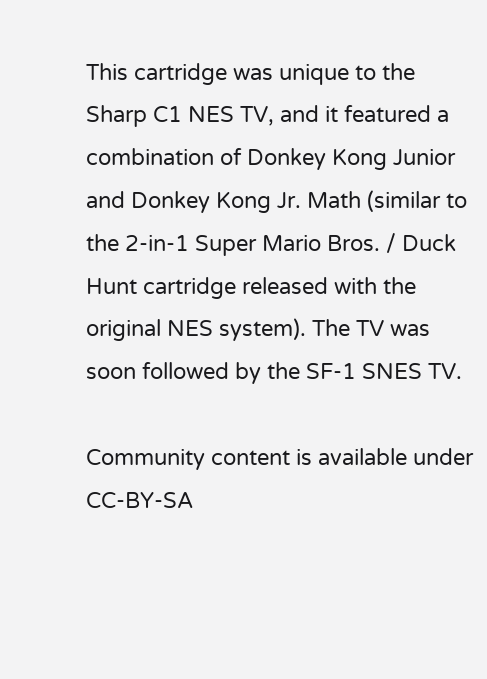This cartridge was unique to the Sharp C1 NES TV, and it featured a combination of Donkey Kong Junior and Donkey Kong Jr. Math (similar to the 2-in-1 Super Mario Bros. / Duck Hunt cartridge released with the original NES system). The TV was soon followed by the SF-1 SNES TV.

Community content is available under CC-BY-SA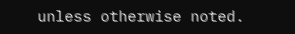unless otherwise noted.